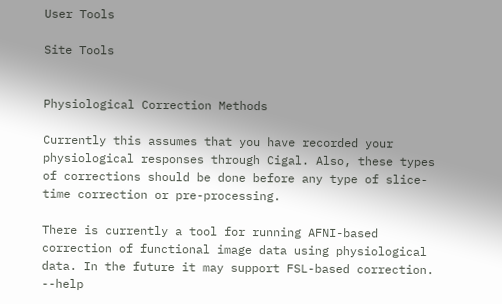User Tools

Site Tools


Physiological Correction Methods

Currently this assumes that you have recorded your physiological responses through Cigal. Also, these types of corrections should be done before any type of slice-time correction or pre-processing.

There is currently a tool for running AFNI-based correction of functional image data using physiological data. In the future it may support FSL-based correction. --help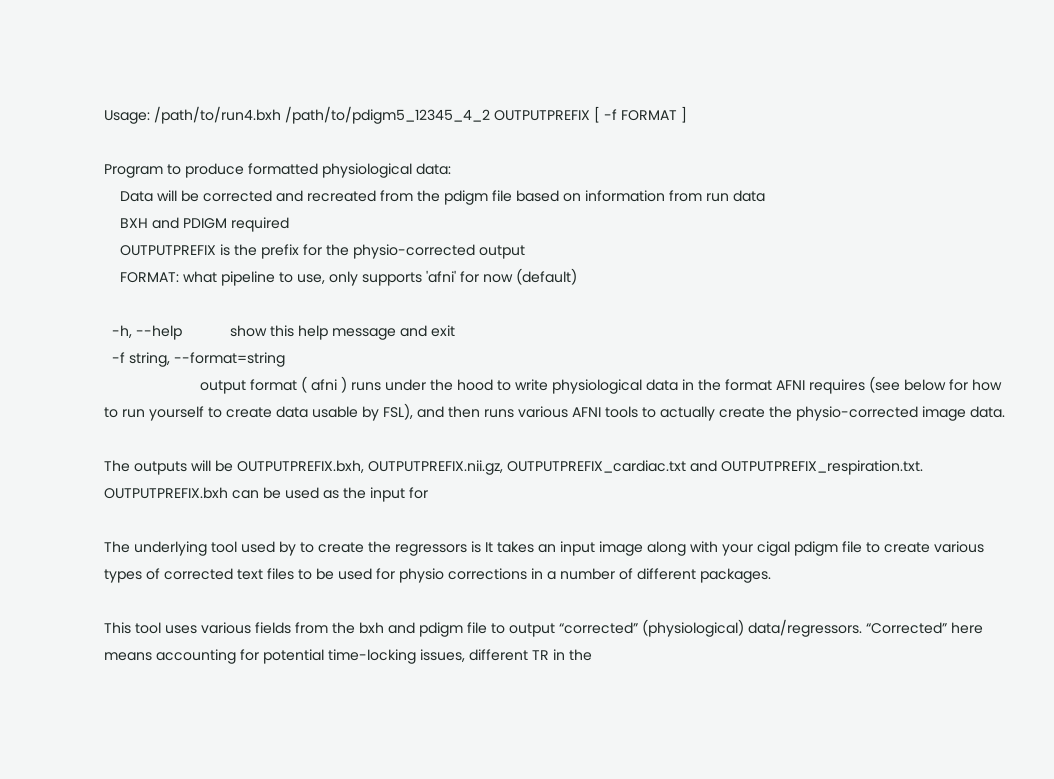Usage: /path/to/run4.bxh /path/to/pdigm5_12345_4_2 OUTPUTPREFIX [ -f FORMAT ]

Program to produce formatted physiological data:
    Data will be corrected and recreated from the pdigm file based on information from run data
    BXH and PDIGM required
    OUTPUTPREFIX is the prefix for the physio-corrected output
    FORMAT: what pipeline to use, only supports 'afni' for now (default)

  -h, --help            show this help message and exit
  -f string, --format=string
                        output format ( afni ) runs under the hood to write physiological data in the format AFNI requires (see below for how to run yourself to create data usable by FSL), and then runs various AFNI tools to actually create the physio-corrected image data.

The outputs will be OUTPUTPREFIX.bxh, OUTPUTPREFIX.nii.gz, OUTPUTPREFIX_cardiac.txt and OUTPUTPREFIX_respiration.txt. OUTPUTPREFIX.bxh can be used as the input for

The underlying tool used by to create the regressors is It takes an input image along with your cigal pdigm file to create various types of corrected text files to be used for physio corrections in a number of different packages.

This tool uses various fields from the bxh and pdigm file to output “corrected” (physiological) data/regressors. “Corrected” here means accounting for potential time-locking issues, different TR in the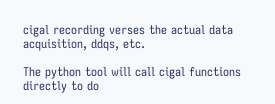cigal recording verses the actual data acquisition, ddqs, etc.

The python tool will call cigal functions directly to do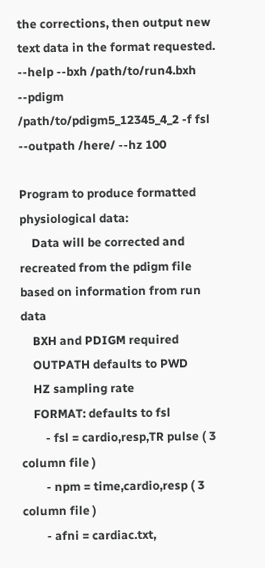the corrections, then output new text data in the format requested. --help --bxh /path/to/run4.bxh --pdigm /path/to/pdigm5_12345_4_2 -f fsl --outpath /here/ --hz 100

Program to produce formatted physiological data:
    Data will be corrected and recreated from the pdigm file based on information from run data
    BXH and PDIGM required
    OUTPATH defaults to PWD
    HZ sampling rate
    FORMAT: defaults to fsl
        - fsl = cardio,resp,TR pulse ( 3 column file )
        - npm = time,cardio,resp ( 3 column file )
        - afni = cardiac.txt,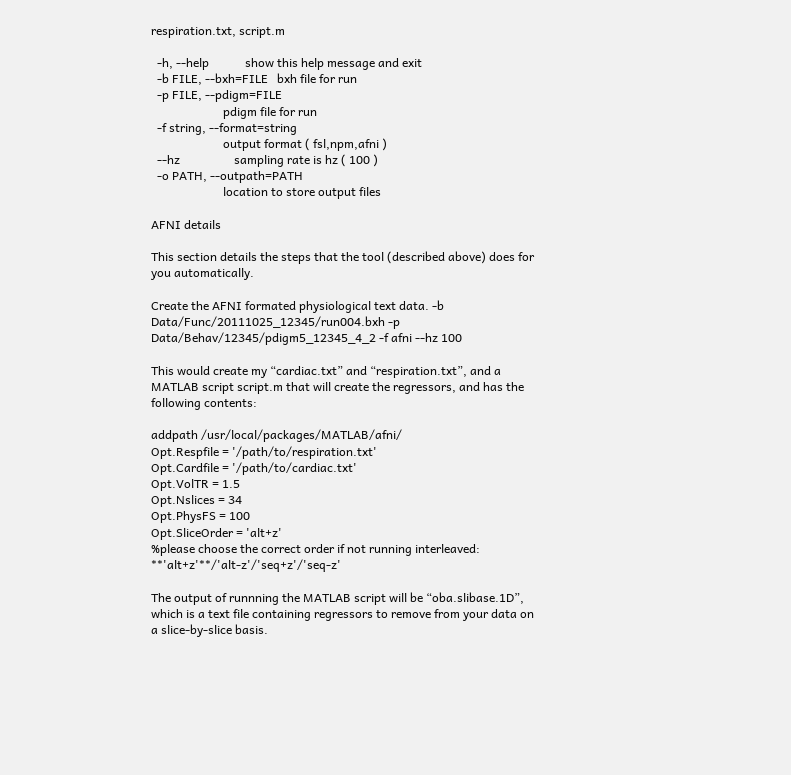respiration.txt, script.m

  -h, --help            show this help message and exit
  -b FILE, --bxh=FILE   bxh file for run
  -p FILE, --pdigm=FILE
                        pdigm file for run
  -f string, --format=string
                        output format ( fsl,npm,afni )
  --hz                  sampling rate is hz ( 100 )
  -o PATH, --outpath=PATH
                        location to store output files

AFNI details

This section details the steps that the tool (described above) does for you automatically.

Create the AFNI formated physiological text data. -b Data/Func/20111025_12345/run004.bxh -p Data/Behav/12345/pdigm5_12345_4_2 -f afni --hz 100

This would create my “cardiac.txt” and “respiration.txt”, and a MATLAB script script.m that will create the regressors, and has the following contents:

addpath /usr/local/packages/MATLAB/afni/
Opt.Respfile = '/path/to/respiration.txt'
Opt.Cardfile = '/path/to/cardiac.txt'
Opt.VolTR = 1.5
Opt.Nslices = 34
Opt.PhysFS = 100
Opt.SliceOrder = 'alt+z'
%please choose the correct order if not running interleaved: **'alt+z'**/'alt-z'/'seq+z'/'seq-z'

The output of runnning the MATLAB script will be “oba.slibase.1D”, which is a text file containing regressors to remove from your data on a slice-by-slice basis.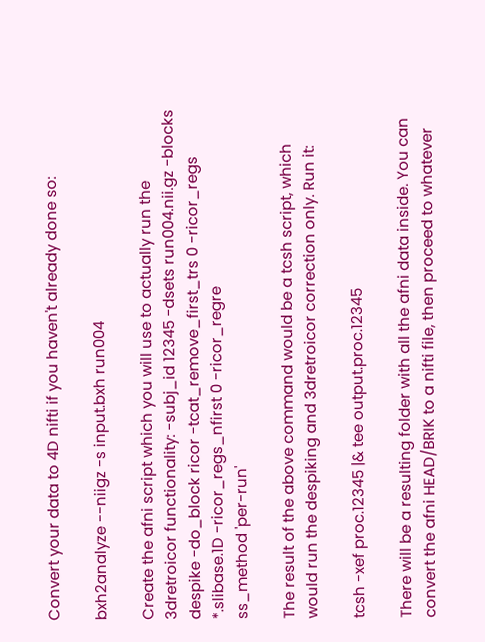Convert your data to 4D nifti if you haven't already done so:

bxh2analyze --niigz -s input.bxh run004

Create the afni script which you will use to actually run the 3dretroicor functionality: -subj_id 12345 -dsets run004.nii.gz -blocks despike -do_block ricor -tcat_remove_first_trs 0 -ricor_regs *.slibase.1D -ricor_regs_nfirst 0 -ricor_regre
ss_method 'per-run'

The result of the above command would be a tcsh script, which would run the despiking and 3dretroicor correction only. Run it:

tcsh -xef proc.12345 |& tee output.proc.12345

There will be a resulting folder with all the afni data inside. You can convert the afni HEAD/BRIK to a nifti file, then proceed to whatever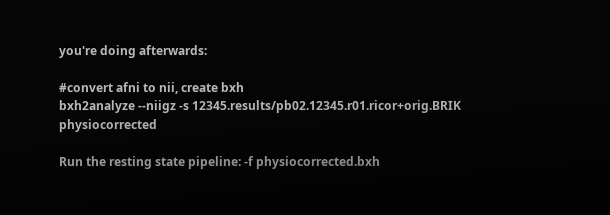you're doing afterwards:

#convert afni to nii, create bxh
bxh2analyze --niigz -s 12345.results/pb02.12345.r01.ricor+orig.BRIK physiocorrected

Run the resting state pipeline: -f physiocorrected.bxh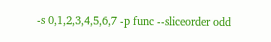-s 0,1,2,3,4,5,6,7 -p func --sliceorder odd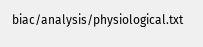biac/analysis/physiological.txt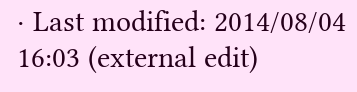· Last modified: 2014/08/04 16:03 (external edit)